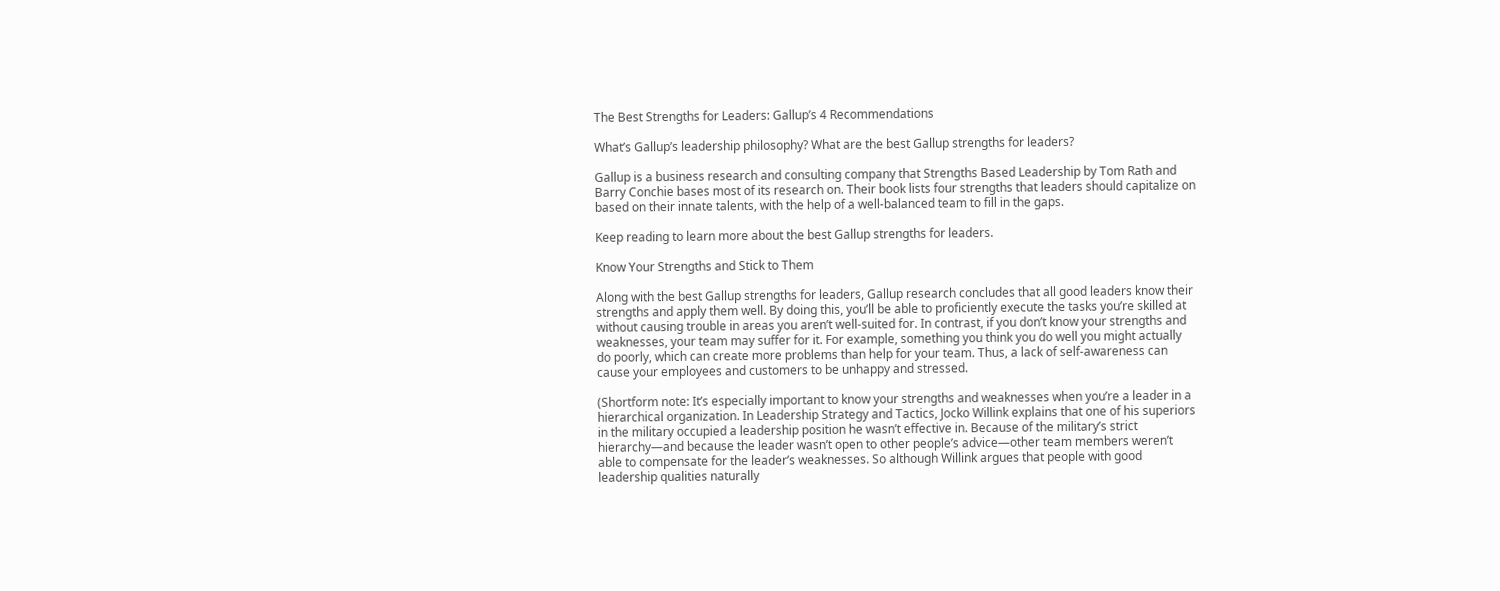The Best Strengths for Leaders: Gallup’s 4 Recommendations

What’s Gallup’s leadership philosophy? What are the best Gallup strengths for leaders?

Gallup is a business research and consulting company that Strengths Based Leadership by Tom Rath and Barry Conchie bases most of its research on. Their book lists four strengths that leaders should capitalize on based on their innate talents, with the help of a well-balanced team to fill in the gaps.

Keep reading to learn more about the best Gallup strengths for leaders.

Know Your Strengths and Stick to Them

Along with the best Gallup strengths for leaders, Gallup research concludes that all good leaders know their strengths and apply them well. By doing this, you’ll be able to proficiently execute the tasks you’re skilled at without causing trouble in areas you aren’t well-suited for. In contrast, if you don’t know your strengths and weaknesses, your team may suffer for it. For example, something you think you do well you might actually do poorly, which can create more problems than help for your team. Thus, a lack of self-awareness can cause your employees and customers to be unhappy and stressed.

(Shortform note: It’s especially important to know your strengths and weaknesses when you’re a leader in a hierarchical organization. In Leadership Strategy and Tactics, Jocko Willink explains that one of his superiors in the military occupied a leadership position he wasn’t effective in. Because of the military’s strict hierarchy—and because the leader wasn’t open to other people’s advice—other team members weren’t able to compensate for the leader’s weaknesses. So although Willink argues that people with good leadership qualities naturally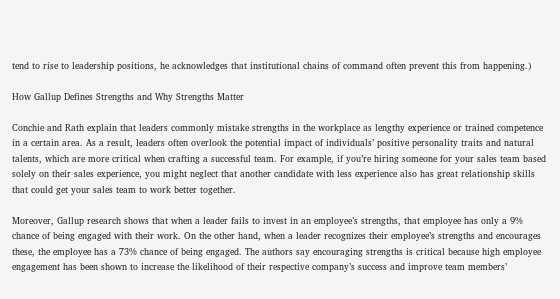tend to rise to leadership positions, he acknowledges that institutional chains of command often prevent this from happening.)

How Gallup Defines Strengths and Why Strengths Matter

Conchie and Rath explain that leaders commonly mistake strengths in the workplace as lengthy experience or trained competence in a certain area. As a result, leaders often overlook the potential impact of individuals’ positive personality traits and natural talents, which are more critical when crafting a successful team. For example, if you’re hiring someone for your sales team based solely on their sales experience, you might neglect that another candidate with less experience also has great relationship skills that could get your sales team to work better together.

Moreover, Gallup research shows that when a leader fails to invest in an employee’s strengths, that employee has only a 9% chance of being engaged with their work. On the other hand, when a leader recognizes their employee’s strengths and encourages these, the employee has a 73% chance of being engaged. The authors say encouraging strengths is critical because high employee engagement has been shown to increase the likelihood of their respective company’s success and improve team members’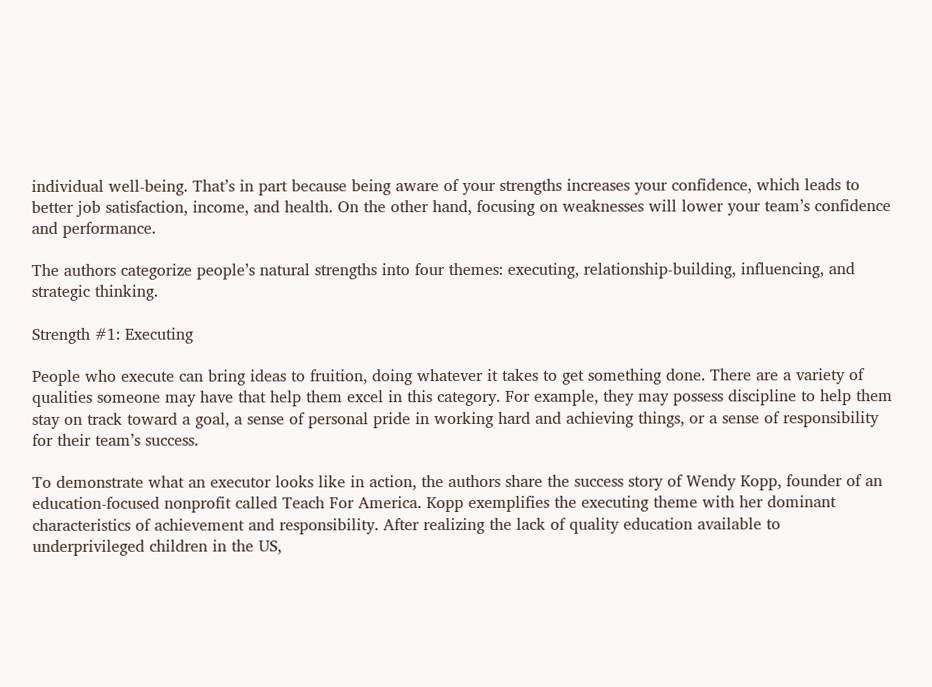individual well-being. That’s in part because being aware of your strengths increases your confidence, which leads to better job satisfaction, income, and health. On the other hand, focusing on weaknesses will lower your team’s confidence and performance.

The authors categorize people’s natural strengths into four themes: executing, relationship-building, influencing, and strategic thinking.

Strength #1: Executing

People who execute can bring ideas to fruition, doing whatever it takes to get something done. There are a variety of qualities someone may have that help them excel in this category. For example, they may possess discipline to help them stay on track toward a goal, a sense of personal pride in working hard and achieving things, or a sense of responsibility for their team’s success.

To demonstrate what an executor looks like in action, the authors share the success story of Wendy Kopp, founder of an education-focused nonprofit called Teach For America. Kopp exemplifies the executing theme with her dominant characteristics of achievement and responsibility. After realizing the lack of quality education available to underprivileged children in the US,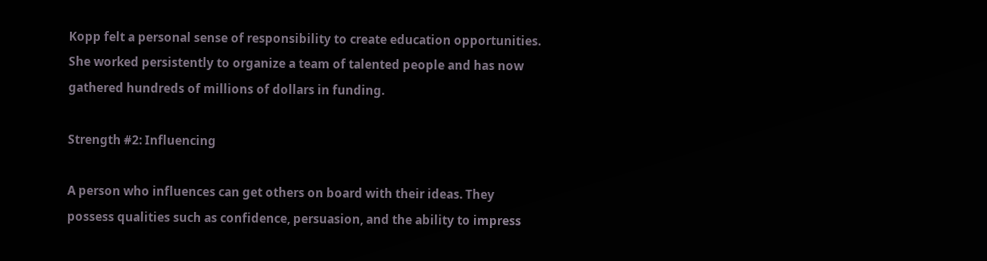Kopp felt a personal sense of responsibility to create education opportunities. She worked persistently to organize a team of talented people and has now gathered hundreds of millions of dollars in funding.

Strength #2: Influencing

A person who influences can get others on board with their ideas. They possess qualities such as confidence, persuasion, and the ability to impress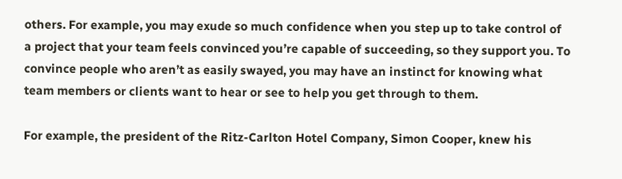others. For example, you may exude so much confidence when you step up to take control of a project that your team feels convinced you’re capable of succeeding, so they support you. To convince people who aren’t as easily swayed, you may have an instinct for knowing what team members or clients want to hear or see to help you get through to them.

For example, the president of the Ritz-Carlton Hotel Company, Simon Cooper, knew his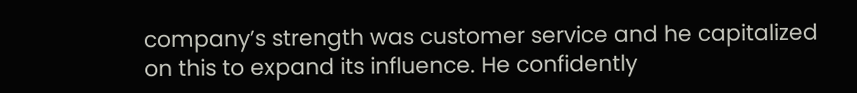company’s strength was customer service and he capitalized on this to expand its influence. He confidently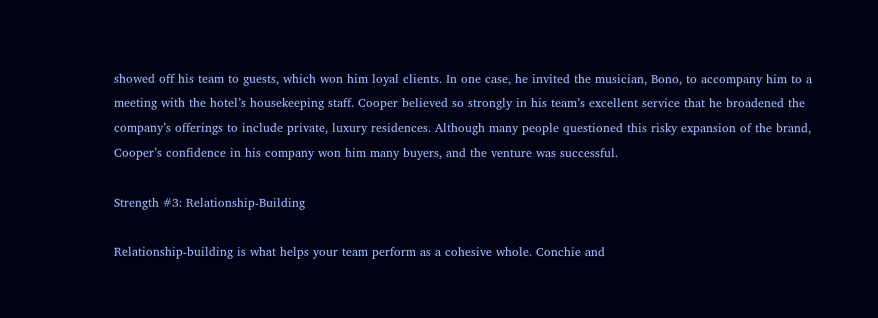showed off his team to guests, which won him loyal clients. In one case, he invited the musician, Bono, to accompany him to a meeting with the hotel’s housekeeping staff. Cooper believed so strongly in his team’s excellent service that he broadened the company’s offerings to include private, luxury residences. Although many people questioned this risky expansion of the brand, Cooper’s confidence in his company won him many buyers, and the venture was successful.

Strength #3: Relationship-Building

Relationship-building is what helps your team perform as a cohesive whole. Conchie and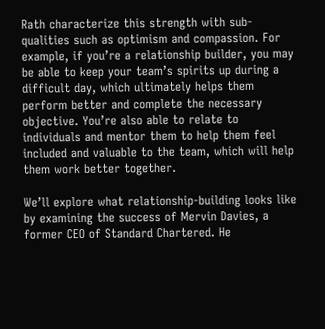Rath characterize this strength with sub-qualities such as optimism and compassion. For example, if you’re a relationship builder, you may be able to keep your team’s spirits up during a difficult day, which ultimately helps them perform better and complete the necessary objective. You’re also able to relate to individuals and mentor them to help them feel included and valuable to the team, which will help them work better together.

We’ll explore what relationship-building looks like by examining the success of Mervin Davies, a former CEO of Standard Chartered. He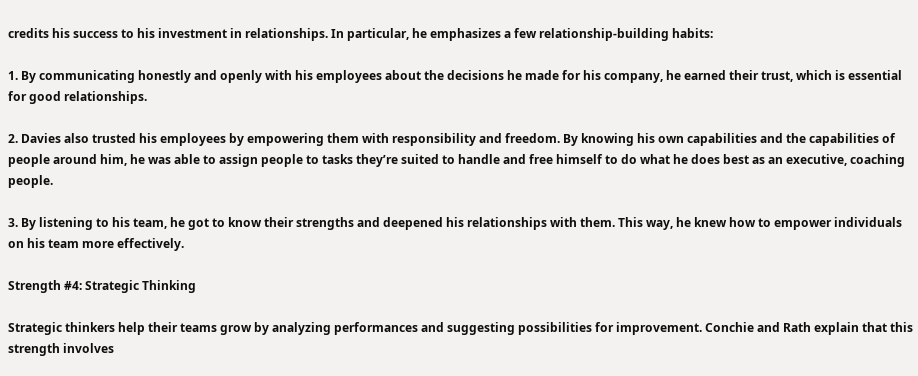credits his success to his investment in relationships. In particular, he emphasizes a few relationship-building habits:

1. By communicating honestly and openly with his employees about the decisions he made for his company, he earned their trust, which is essential for good relationships.

2. Davies also trusted his employees by empowering them with responsibility and freedom. By knowing his own capabilities and the capabilities of people around him, he was able to assign people to tasks they’re suited to handle and free himself to do what he does best as an executive, coaching people.

3. By listening to his team, he got to know their strengths and deepened his relationships with them. This way, he knew how to empower individuals on his team more effectively.

Strength #4: Strategic Thinking

Strategic thinkers help their teams grow by analyzing performances and suggesting possibilities for improvement. Conchie and Rath explain that this strength involves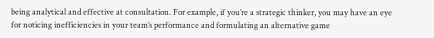being analytical and effective at consultation. For example, if you’re a strategic thinker, you may have an eye for noticing inefficiencies in your team’s performance and formulating an alternative game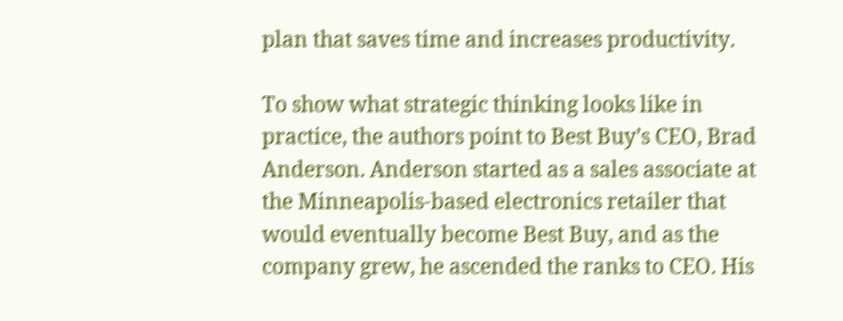plan that saves time and increases productivity.

To show what strategic thinking looks like in practice, the authors point to Best Buy’s CEO, Brad Anderson. Anderson started as a sales associate at the Minneapolis-based electronics retailer that would eventually become Best Buy, and as the company grew, he ascended the ranks to CEO. His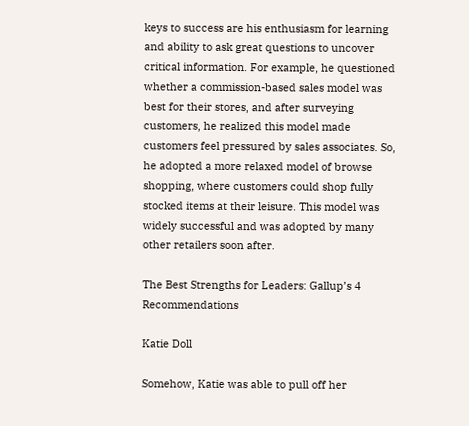keys to success are his enthusiasm for learning and ability to ask great questions to uncover critical information. For example, he questioned whether a commission-based sales model was best for their stores, and after surveying customers, he realized this model made customers feel pressured by sales associates. So, he adopted a more relaxed model of browse shopping, where customers could shop fully stocked items at their leisure. This model was widely successful and was adopted by many other retailers soon after.

The Best Strengths for Leaders: Gallup’s 4 Recommendations

Katie Doll

Somehow, Katie was able to pull off her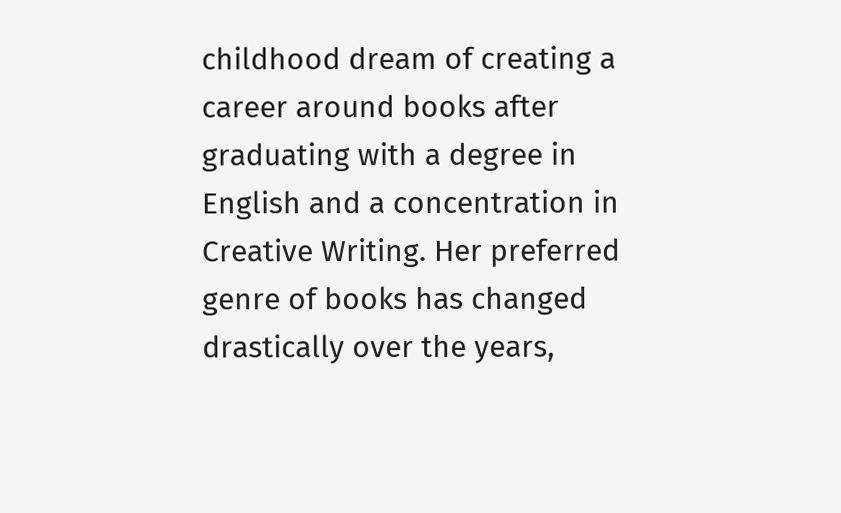childhood dream of creating a career around books after graduating with a degree in English and a concentration in Creative Writing. Her preferred genre of books has changed drastically over the years,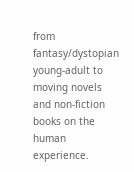from fantasy/dystopian young-adult to moving novels and non-fiction books on the human experience.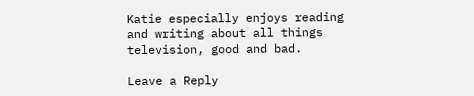Katie especially enjoys reading and writing about all things television, good and bad.

Leave a Reply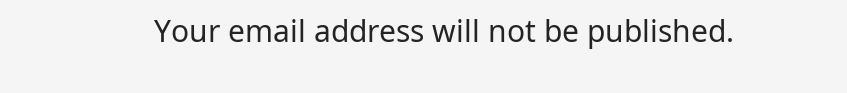Your email address will not be published.